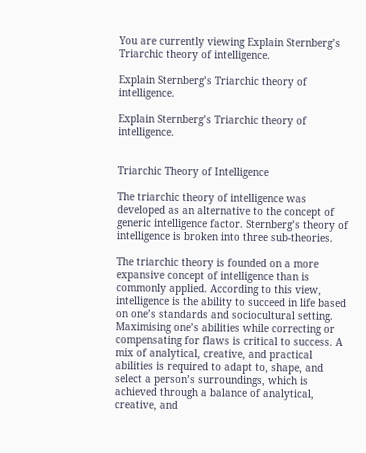You are currently viewing Explain Sternberg’s Triarchic theory of intelligence.

Explain Sternberg’s Triarchic theory of intelligence.

Explain Sternberg’s Triarchic theory of intelligence.


Triarchic Theory of Intelligence

The triarchic theory of intelligence was developed as an alternative to the concept of generic intelligence factor. Sternberg’s theory of intelligence is broken into three sub-theories.

The triarchic theory is founded on a more expansive concept of intelligence than is commonly applied. According to this view, intelligence is the ability to succeed in life based on one’s standards and sociocultural setting. Maximising one’s abilities while correcting or compensating for flaws is critical to success. A mix of analytical, creative, and practical abilities is required to adapt to, shape, and select a person’s surroundings, which is achieved through a balance of analytical, creative, and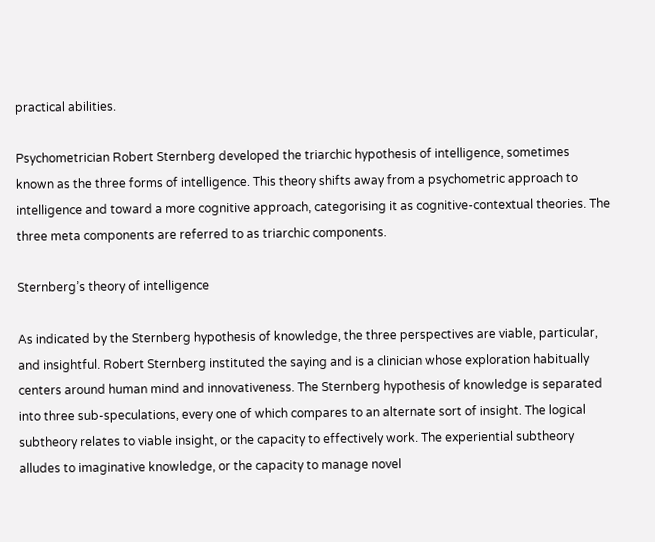practical abilities.

Psychometrician Robert Sternberg developed the triarchic hypothesis of intelligence, sometimes known as the three forms of intelligence. This theory shifts away from a psychometric approach to intelligence and toward a more cognitive approach, categorising it as cognitive-contextual theories. The three meta components are referred to as triarchic components.

Sternberg’s theory of intelligence

As indicated by the Sternberg hypothesis of knowledge, the three perspectives are viable, particular, and insightful. Robert Sternberg instituted the saying and is a clinician whose exploration habitually centers around human mind and innovativeness. The Sternberg hypothesis of knowledge is separated into three sub-speculations, every one of which compares to an alternate sort of insight. The logical subtheory relates to viable insight, or the capacity to effectively work. The experiential subtheory alludes to imaginative knowledge, or the capacity to manage novel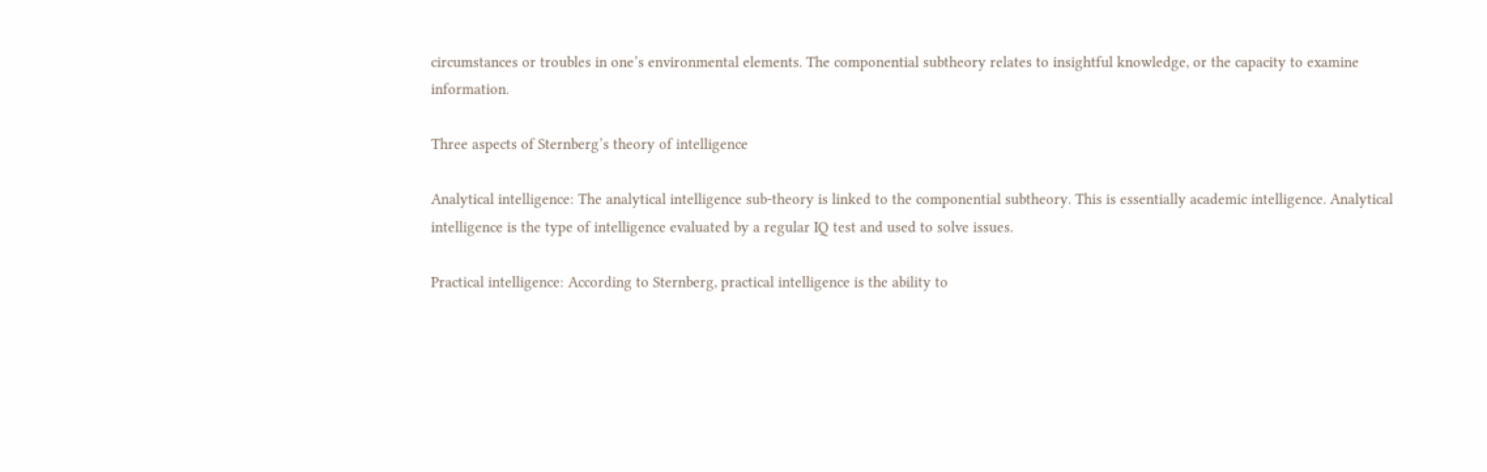circumstances or troubles in one’s environmental elements. The componential subtheory relates to insightful knowledge, or the capacity to examine information.

Three aspects of Sternberg’s theory of intelligence

Analytical intelligence: The analytical intelligence sub-theory is linked to the componential subtheory. This is essentially academic intelligence. Analytical intelligence is the type of intelligence evaluated by a regular IQ test and used to solve issues.

Practical intelligence: According to Sternberg, practical intelligence is the ability to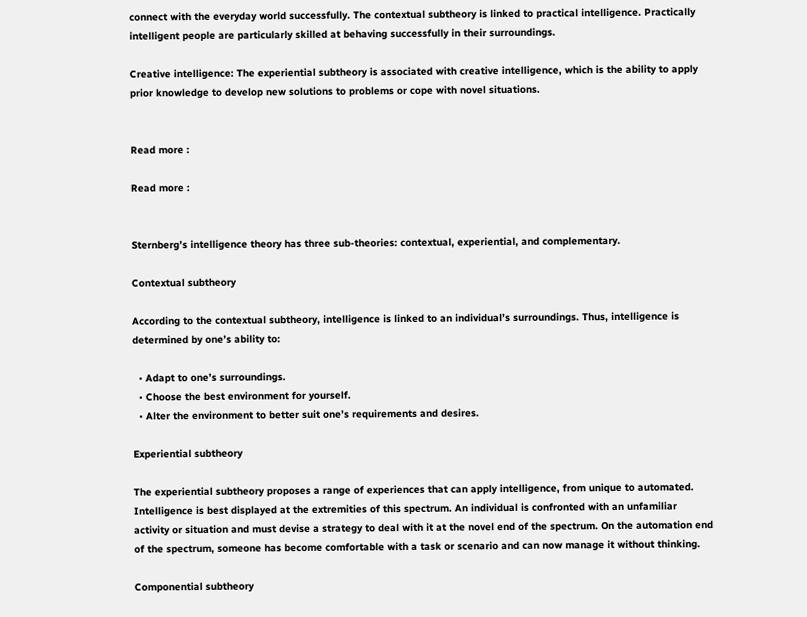connect with the everyday world successfully. The contextual subtheory is linked to practical intelligence. Practically intelligent people are particularly skilled at behaving successfully in their surroundings.

Creative intelligence: The experiential subtheory is associated with creative intelligence, which is the ability to apply prior knowledge to develop new solutions to problems or cope with novel situations.


Read more :

Read more :


Sternberg’s intelligence theory has three sub-theories: contextual, experiential, and complementary.

Contextual subtheory

According to the contextual subtheory, intelligence is linked to an individual’s surroundings. Thus, intelligence is determined by one’s ability to:

  • Adapt to one’s surroundings.
  • Choose the best environment for yourself.
  • Alter the environment to better suit one’s requirements and desires.

Experiential subtheory

The experiential subtheory proposes a range of experiences that can apply intelligence, from unique to automated. Intelligence is best displayed at the extremities of this spectrum. An individual is confronted with an unfamiliar activity or situation and must devise a strategy to deal with it at the novel end of the spectrum. On the automation end of the spectrum, someone has become comfortable with a task or scenario and can now manage it without thinking.

Componential subtheory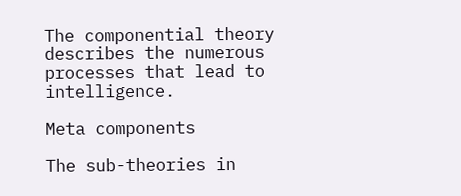The componential theory describes the numerous processes that lead to intelligence.

Meta components

The sub-theories in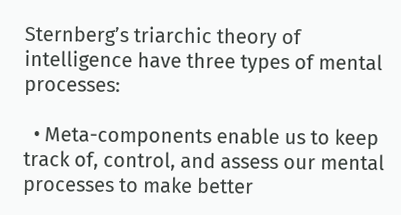Sternberg’s triarchic theory of intelligence have three types of mental processes:

  • Meta-components enable us to keep track of, control, and assess our mental processes to make better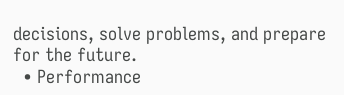decisions, solve problems, and prepare for the future.
  • Performance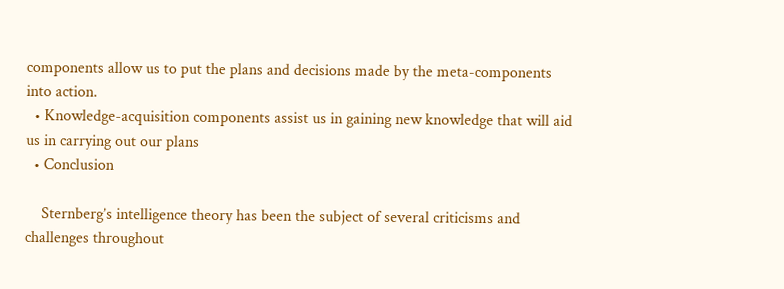components allow us to put the plans and decisions made by the meta-components into action.
  • Knowledge-acquisition components assist us in gaining new knowledge that will aid us in carrying out our plans
  • Conclusion

    Sternberg’s intelligence theory has been the subject of several criticisms and challenges throughout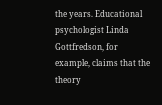the years. Educational psychologist Linda Gottfredson, for example, claims that the theory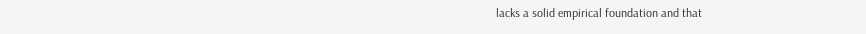lacks a solid empirical foundation and that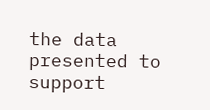the data presented to support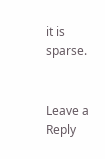it is sparse.


Leave a Reply